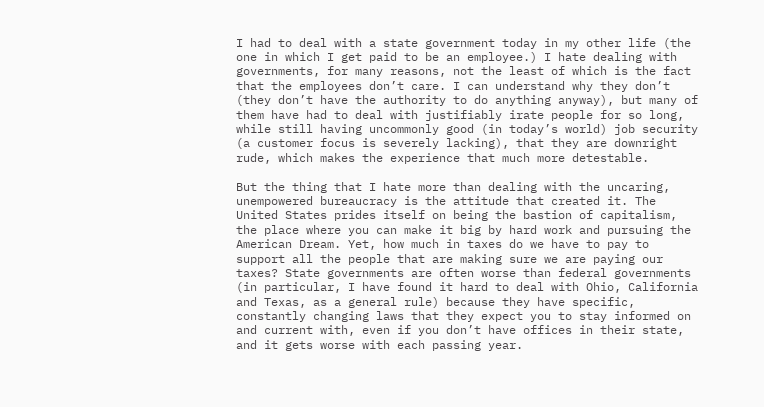I had to deal with a state government today in my other life (the one in which I get paid to be an employee.) I hate dealing with governments, for many reasons, not the least of which is the fact that the employees don’t care. I can understand why they don’t (they don’t have the authority to do anything anyway), but many of them have had to deal with justifiably irate people for so long, while still having uncommonly good (in today’s world) job security (a customer focus is severely lacking), that they are downright rude, which makes the experience that much more detestable.

But the thing that I hate more than dealing with the uncaring, unempowered bureaucracy is the attitude that created it. The United States prides itself on being the bastion of capitalism, the place where you can make it big by hard work and pursuing the American Dream. Yet, how much in taxes do we have to pay to support all the people that are making sure we are paying our taxes? State governments are often worse than federal governments (in particular, I have found it hard to deal with Ohio, California and Texas, as a general rule) because they have specific, constantly changing laws that they expect you to stay informed on and current with, even if you don’t have offices in their state, and it gets worse with each passing year.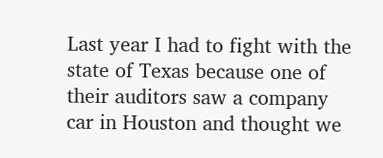Last year I had to fight with the state of Texas because one of their auditors saw a company car in Houston and thought we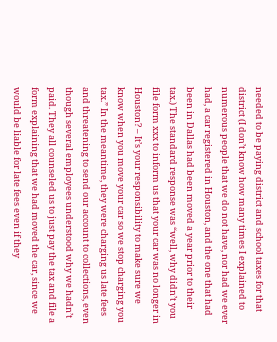needed to be paying district and school taxes for that district (I don’t know how many times I explained to numerous people that we do not have, nor had we ever had, a car registered in Houston, and the one that had been in Dallas had been moved a year prior to their tax.) The standard response was “well, why didn’t you file form xxx to inform us that your car was no longer in Houston? – It’s your responsibility to make sure we know when you move your car so we stop charging you tax.” In the meantime, they were charging us late fees and threatening to send our account to collections, even though several employees understood why we hadn’t paid. They all counseled us to just pay the tax and file a form explaining that we had moved the car, since we would be liable for late fees even if they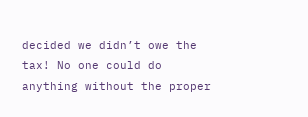decided we didn’t owe the tax! No one could do anything without the proper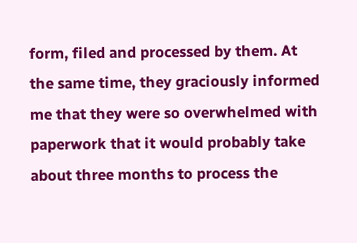form, filed and processed by them. At the same time, they graciously informed me that they were so overwhelmed with paperwork that it would probably take about three months to process the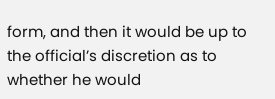form, and then it would be up to the official’s discretion as to whether he would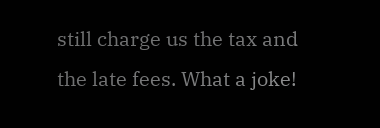still charge us the tax and the late fees. What a joke!